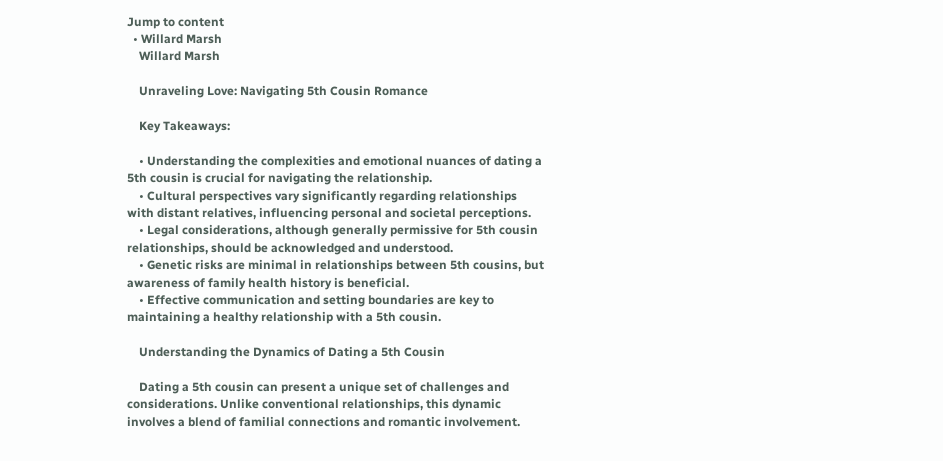Jump to content
  • Willard Marsh
    Willard Marsh

    Unraveling Love: Navigating 5th Cousin Romance

    Key Takeaways:

    • Understanding the complexities and emotional nuances of dating a 5th cousin is crucial for navigating the relationship.
    • Cultural perspectives vary significantly regarding relationships with distant relatives, influencing personal and societal perceptions.
    • Legal considerations, although generally permissive for 5th cousin relationships, should be acknowledged and understood.
    • Genetic risks are minimal in relationships between 5th cousins, but awareness of family health history is beneficial.
    • Effective communication and setting boundaries are key to maintaining a healthy relationship with a 5th cousin.

    Understanding the Dynamics of Dating a 5th Cousin

    Dating a 5th cousin can present a unique set of challenges and considerations. Unlike conventional relationships, this dynamic involves a blend of familial connections and romantic involvement.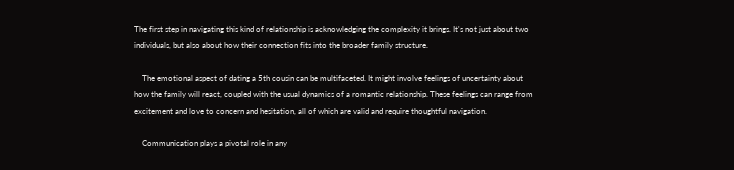The first step in navigating this kind of relationship is acknowledging the complexity it brings. It's not just about two individuals, but also about how their connection fits into the broader family structure.

    The emotional aspect of dating a 5th cousin can be multifaceted. It might involve feelings of uncertainty about how the family will react, coupled with the usual dynamics of a romantic relationship. These feelings can range from excitement and love to concern and hesitation, all of which are valid and require thoughtful navigation.

    Communication plays a pivotal role in any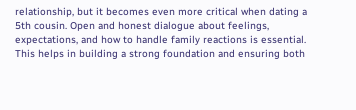relationship, but it becomes even more critical when dating a 5th cousin. Open and honest dialogue about feelings, expectations, and how to handle family reactions is essential. This helps in building a strong foundation and ensuring both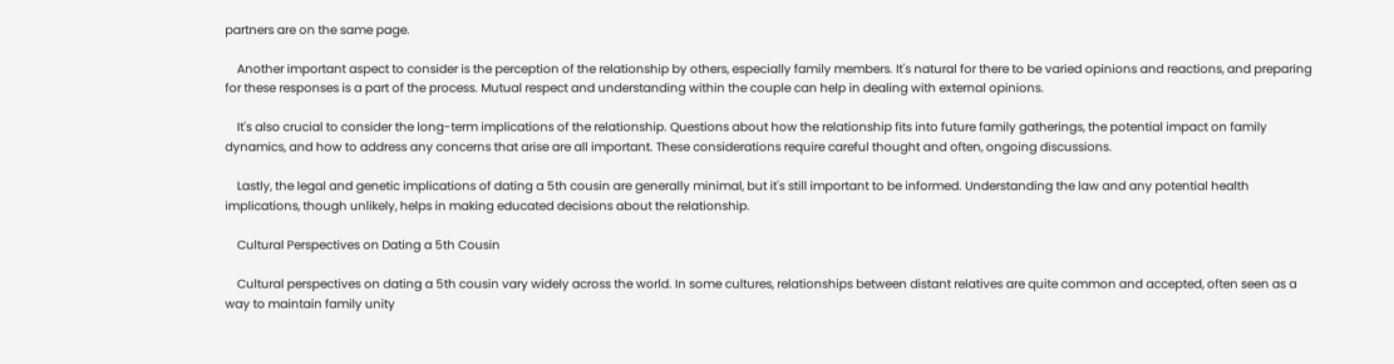partners are on the same page.

    Another important aspect to consider is the perception of the relationship by others, especially family members. It's natural for there to be varied opinions and reactions, and preparing for these responses is a part of the process. Mutual respect and understanding within the couple can help in dealing with external opinions.

    It's also crucial to consider the long-term implications of the relationship. Questions about how the relationship fits into future family gatherings, the potential impact on family dynamics, and how to address any concerns that arise are all important. These considerations require careful thought and often, ongoing discussions.

    Lastly, the legal and genetic implications of dating a 5th cousin are generally minimal, but it's still important to be informed. Understanding the law and any potential health implications, though unlikely, helps in making educated decisions about the relationship.

    Cultural Perspectives on Dating a 5th Cousin

    Cultural perspectives on dating a 5th cousin vary widely across the world. In some cultures, relationships between distant relatives are quite common and accepted, often seen as a way to maintain family unity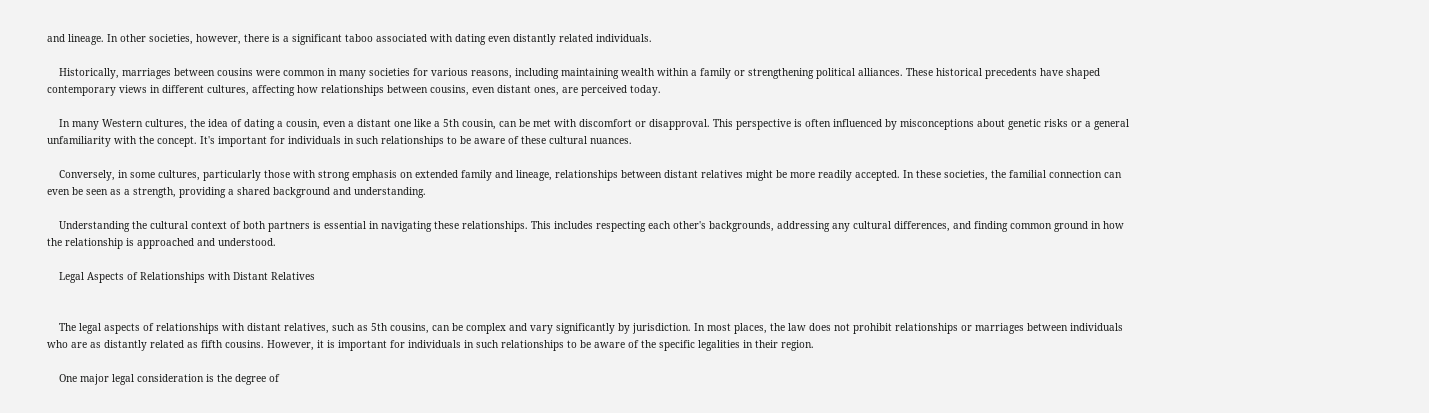and lineage. In other societies, however, there is a significant taboo associated with dating even distantly related individuals.

    Historically, marriages between cousins were common in many societies for various reasons, including maintaining wealth within a family or strengthening political alliances. These historical precedents have shaped contemporary views in different cultures, affecting how relationships between cousins, even distant ones, are perceived today.

    In many Western cultures, the idea of dating a cousin, even a distant one like a 5th cousin, can be met with discomfort or disapproval. This perspective is often influenced by misconceptions about genetic risks or a general unfamiliarity with the concept. It's important for individuals in such relationships to be aware of these cultural nuances.

    Conversely, in some cultures, particularly those with strong emphasis on extended family and lineage, relationships between distant relatives might be more readily accepted. In these societies, the familial connection can even be seen as a strength, providing a shared background and understanding.

    Understanding the cultural context of both partners is essential in navigating these relationships. This includes respecting each other's backgrounds, addressing any cultural differences, and finding common ground in how the relationship is approached and understood.

    Legal Aspects of Relationships with Distant Relatives


    The legal aspects of relationships with distant relatives, such as 5th cousins, can be complex and vary significantly by jurisdiction. In most places, the law does not prohibit relationships or marriages between individuals who are as distantly related as fifth cousins. However, it is important for individuals in such relationships to be aware of the specific legalities in their region.

    One major legal consideration is the degree of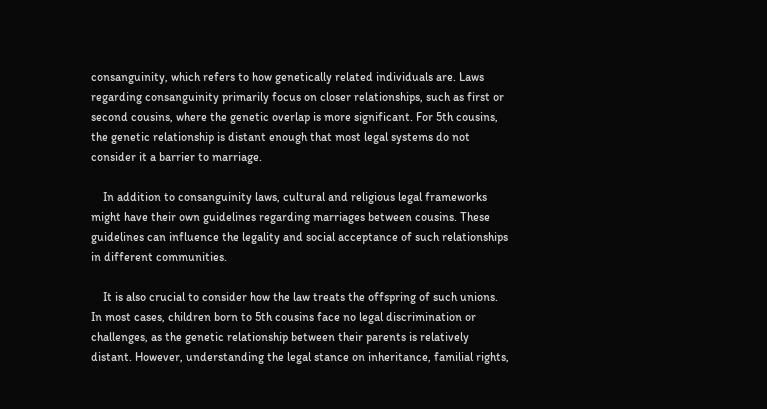consanguinity, which refers to how genetically related individuals are. Laws regarding consanguinity primarily focus on closer relationships, such as first or second cousins, where the genetic overlap is more significant. For 5th cousins, the genetic relationship is distant enough that most legal systems do not consider it a barrier to marriage.

    In addition to consanguinity laws, cultural and religious legal frameworks might have their own guidelines regarding marriages between cousins. These guidelines can influence the legality and social acceptance of such relationships in different communities.

    It is also crucial to consider how the law treats the offspring of such unions. In most cases, children born to 5th cousins face no legal discrimination or challenges, as the genetic relationship between their parents is relatively distant. However, understanding the legal stance on inheritance, familial rights,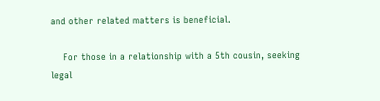and other related matters is beneficial.

    For those in a relationship with a 5th cousin, seeking legal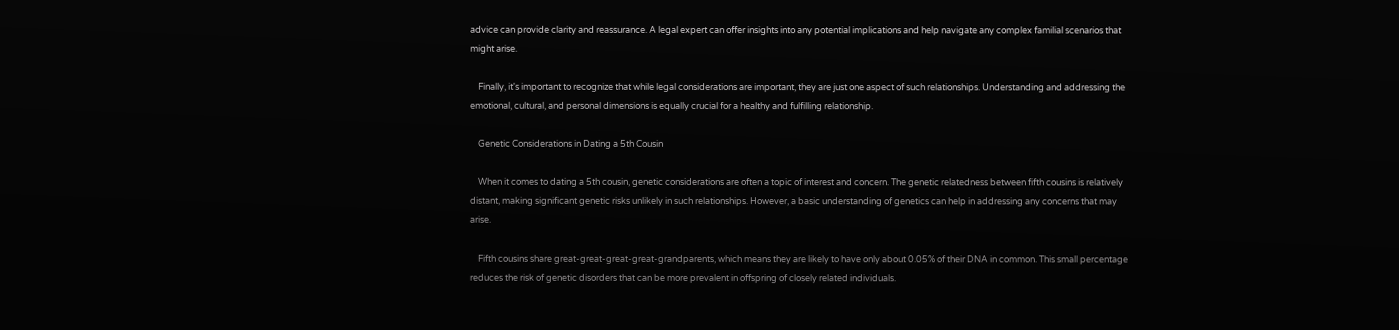advice can provide clarity and reassurance. A legal expert can offer insights into any potential implications and help navigate any complex familial scenarios that might arise.

    Finally, it's important to recognize that while legal considerations are important, they are just one aspect of such relationships. Understanding and addressing the emotional, cultural, and personal dimensions is equally crucial for a healthy and fulfilling relationship.

    Genetic Considerations in Dating a 5th Cousin

    When it comes to dating a 5th cousin, genetic considerations are often a topic of interest and concern. The genetic relatedness between fifth cousins is relatively distant, making significant genetic risks unlikely in such relationships. However, a basic understanding of genetics can help in addressing any concerns that may arise.

    Fifth cousins share great-great-great-great-grandparents, which means they are likely to have only about 0.05% of their DNA in common. This small percentage reduces the risk of genetic disorders that can be more prevalent in offspring of closely related individuals.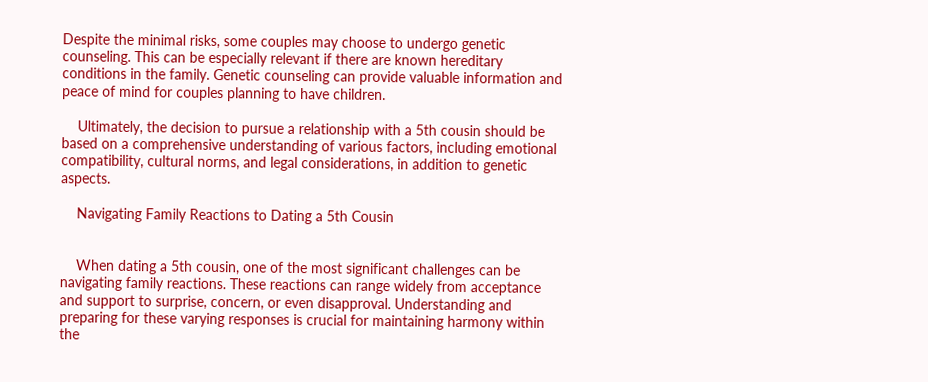Despite the minimal risks, some couples may choose to undergo genetic counseling. This can be especially relevant if there are known hereditary conditions in the family. Genetic counseling can provide valuable information and peace of mind for couples planning to have children.

    Ultimately, the decision to pursue a relationship with a 5th cousin should be based on a comprehensive understanding of various factors, including emotional compatibility, cultural norms, and legal considerations, in addition to genetic aspects.

    Navigating Family Reactions to Dating a 5th Cousin


    When dating a 5th cousin, one of the most significant challenges can be navigating family reactions. These reactions can range widely from acceptance and support to surprise, concern, or even disapproval. Understanding and preparing for these varying responses is crucial for maintaining harmony within the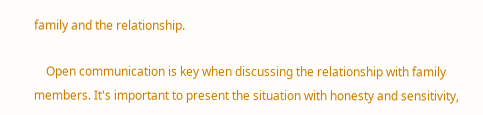family and the relationship.

    Open communication is key when discussing the relationship with family members. It's important to present the situation with honesty and sensitivity,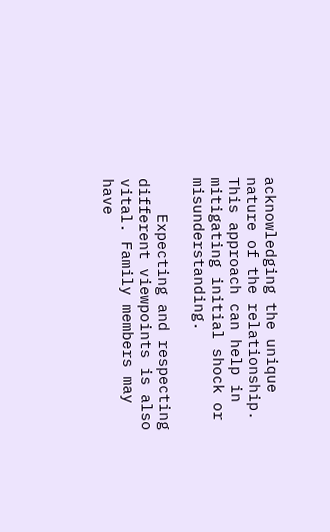acknowledging the unique nature of the relationship. This approach can help in mitigating initial shock or misunderstanding.

    Expecting and respecting different viewpoints is also vital. Family members may have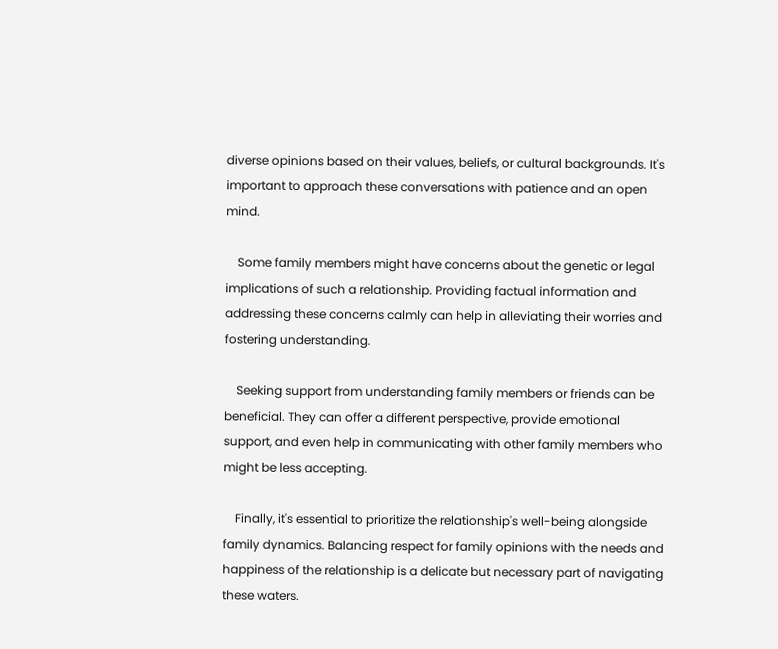diverse opinions based on their values, beliefs, or cultural backgrounds. It's important to approach these conversations with patience and an open mind.

    Some family members might have concerns about the genetic or legal implications of such a relationship. Providing factual information and addressing these concerns calmly can help in alleviating their worries and fostering understanding.

    Seeking support from understanding family members or friends can be beneficial. They can offer a different perspective, provide emotional support, and even help in communicating with other family members who might be less accepting.

    Finally, it's essential to prioritize the relationship's well-being alongside family dynamics. Balancing respect for family opinions with the needs and happiness of the relationship is a delicate but necessary part of navigating these waters.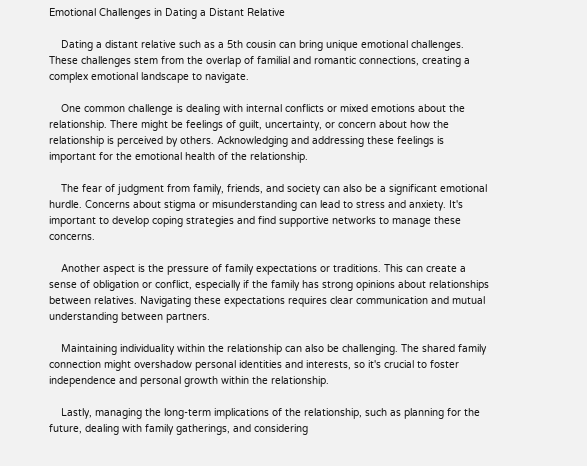Emotional Challenges in Dating a Distant Relative

    Dating a distant relative such as a 5th cousin can bring unique emotional challenges. These challenges stem from the overlap of familial and romantic connections, creating a complex emotional landscape to navigate.

    One common challenge is dealing with internal conflicts or mixed emotions about the relationship. There might be feelings of guilt, uncertainty, or concern about how the relationship is perceived by others. Acknowledging and addressing these feelings is important for the emotional health of the relationship.

    The fear of judgment from family, friends, and society can also be a significant emotional hurdle. Concerns about stigma or misunderstanding can lead to stress and anxiety. It's important to develop coping strategies and find supportive networks to manage these concerns.

    Another aspect is the pressure of family expectations or traditions. This can create a sense of obligation or conflict, especially if the family has strong opinions about relationships between relatives. Navigating these expectations requires clear communication and mutual understanding between partners.

    Maintaining individuality within the relationship can also be challenging. The shared family connection might overshadow personal identities and interests, so it's crucial to foster independence and personal growth within the relationship.

    Lastly, managing the long-term implications of the relationship, such as planning for the future, dealing with family gatherings, and considering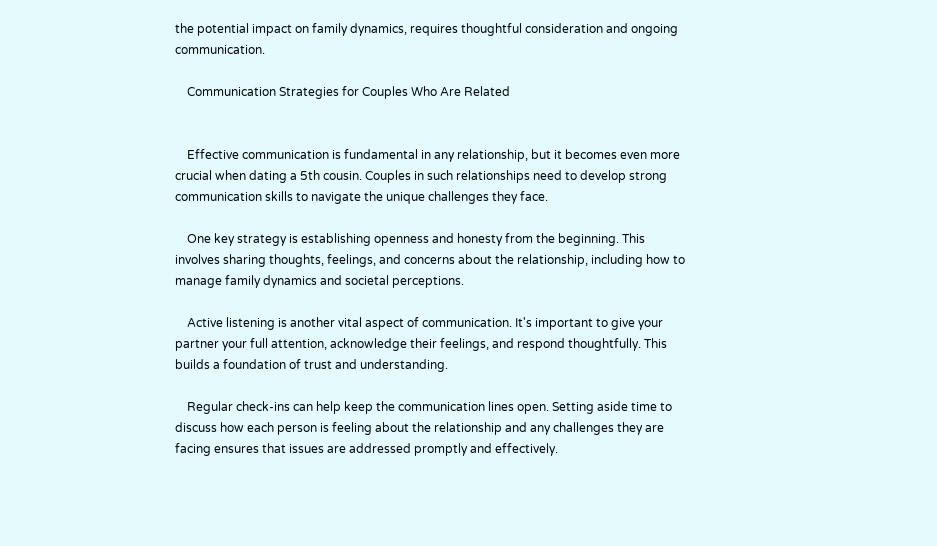the potential impact on family dynamics, requires thoughtful consideration and ongoing communication.

    Communication Strategies for Couples Who Are Related


    Effective communication is fundamental in any relationship, but it becomes even more crucial when dating a 5th cousin. Couples in such relationships need to develop strong communication skills to navigate the unique challenges they face.

    One key strategy is establishing openness and honesty from the beginning. This involves sharing thoughts, feelings, and concerns about the relationship, including how to manage family dynamics and societal perceptions.

    Active listening is another vital aspect of communication. It's important to give your partner your full attention, acknowledge their feelings, and respond thoughtfully. This builds a foundation of trust and understanding.

    Regular check-ins can help keep the communication lines open. Setting aside time to discuss how each person is feeling about the relationship and any challenges they are facing ensures that issues are addressed promptly and effectively.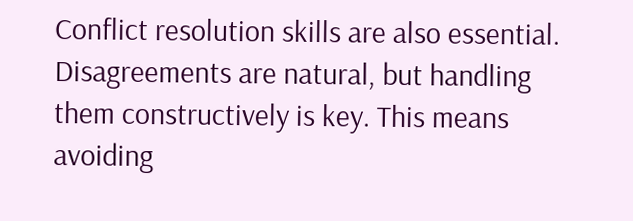Conflict resolution skills are also essential. Disagreements are natural, but handling them constructively is key. This means avoiding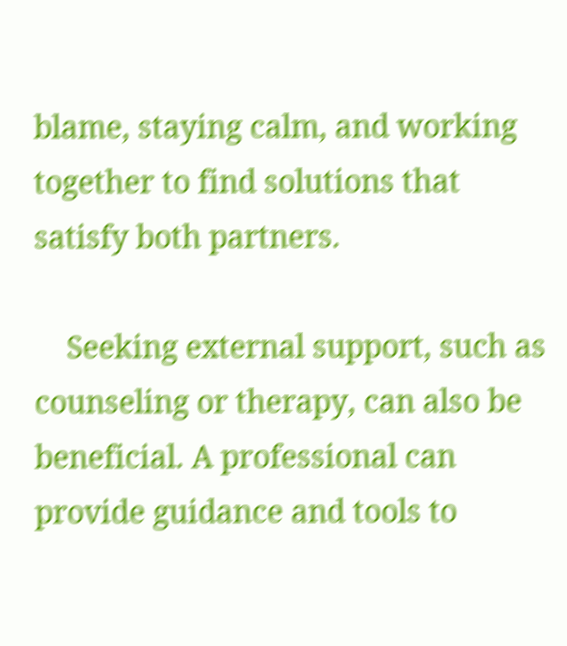blame, staying calm, and working together to find solutions that satisfy both partners.

    Seeking external support, such as counseling or therapy, can also be beneficial. A professional can provide guidance and tools to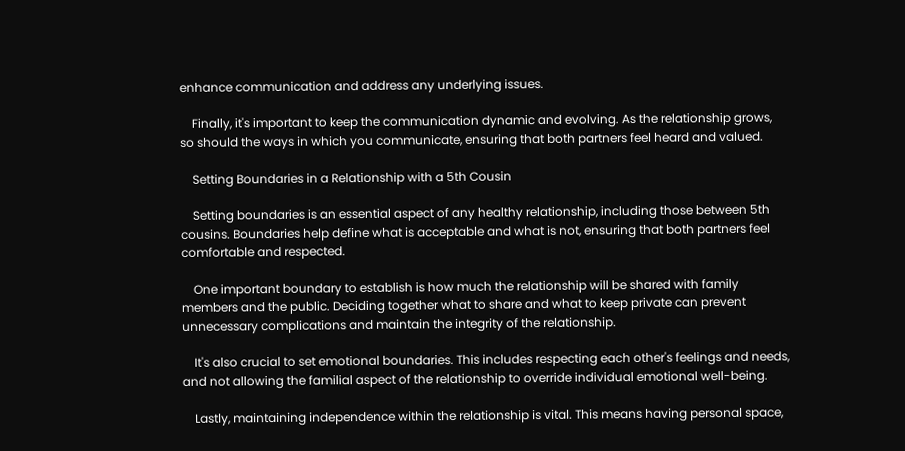enhance communication and address any underlying issues.

    Finally, it's important to keep the communication dynamic and evolving. As the relationship grows, so should the ways in which you communicate, ensuring that both partners feel heard and valued.

    Setting Boundaries in a Relationship with a 5th Cousin

    Setting boundaries is an essential aspect of any healthy relationship, including those between 5th cousins. Boundaries help define what is acceptable and what is not, ensuring that both partners feel comfortable and respected.

    One important boundary to establish is how much the relationship will be shared with family members and the public. Deciding together what to share and what to keep private can prevent unnecessary complications and maintain the integrity of the relationship.

    It's also crucial to set emotional boundaries. This includes respecting each other's feelings and needs, and not allowing the familial aspect of the relationship to override individual emotional well-being.

    Lastly, maintaining independence within the relationship is vital. This means having personal space,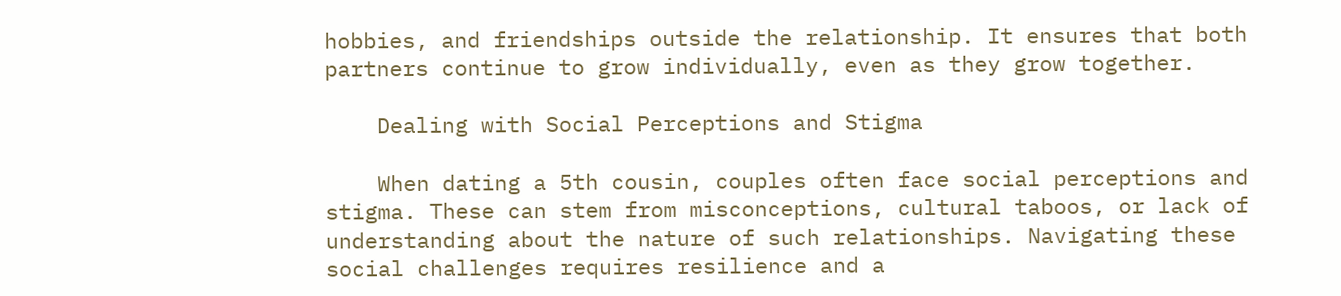hobbies, and friendships outside the relationship. It ensures that both partners continue to grow individually, even as they grow together.

    Dealing with Social Perceptions and Stigma

    When dating a 5th cousin, couples often face social perceptions and stigma. These can stem from misconceptions, cultural taboos, or lack of understanding about the nature of such relationships. Navigating these social challenges requires resilience and a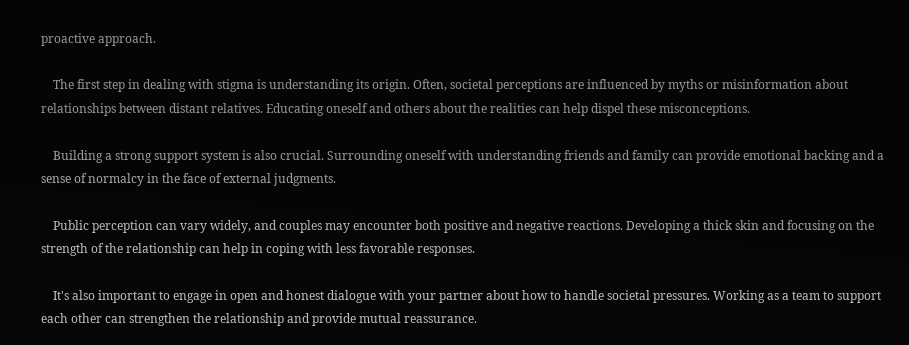proactive approach.

    The first step in dealing with stigma is understanding its origin. Often, societal perceptions are influenced by myths or misinformation about relationships between distant relatives. Educating oneself and others about the realities can help dispel these misconceptions.

    Building a strong support system is also crucial. Surrounding oneself with understanding friends and family can provide emotional backing and a sense of normalcy in the face of external judgments.

    Public perception can vary widely, and couples may encounter both positive and negative reactions. Developing a thick skin and focusing on the strength of the relationship can help in coping with less favorable responses.

    It's also important to engage in open and honest dialogue with your partner about how to handle societal pressures. Working as a team to support each other can strengthen the relationship and provide mutual reassurance.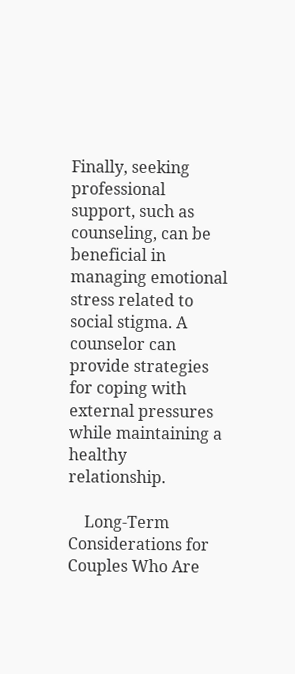Finally, seeking professional support, such as counseling, can be beneficial in managing emotional stress related to social stigma. A counselor can provide strategies for coping with external pressures while maintaining a healthy relationship.

    Long-Term Considerations for Couples Who Are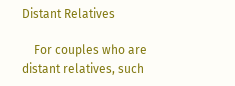Distant Relatives

    For couples who are distant relatives, such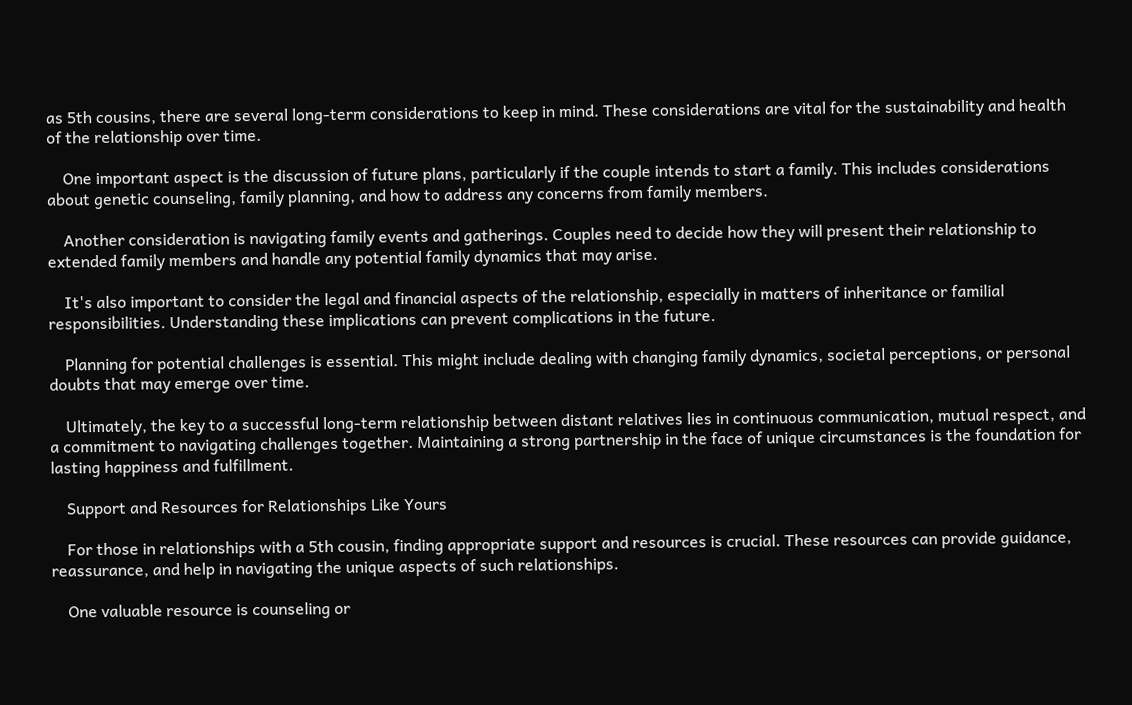as 5th cousins, there are several long-term considerations to keep in mind. These considerations are vital for the sustainability and health of the relationship over time.

    One important aspect is the discussion of future plans, particularly if the couple intends to start a family. This includes considerations about genetic counseling, family planning, and how to address any concerns from family members.

    Another consideration is navigating family events and gatherings. Couples need to decide how they will present their relationship to extended family members and handle any potential family dynamics that may arise.

    It's also important to consider the legal and financial aspects of the relationship, especially in matters of inheritance or familial responsibilities. Understanding these implications can prevent complications in the future.

    Planning for potential challenges is essential. This might include dealing with changing family dynamics, societal perceptions, or personal doubts that may emerge over time.

    Ultimately, the key to a successful long-term relationship between distant relatives lies in continuous communication, mutual respect, and a commitment to navigating challenges together. Maintaining a strong partnership in the face of unique circumstances is the foundation for lasting happiness and fulfillment.

    Support and Resources for Relationships Like Yours

    For those in relationships with a 5th cousin, finding appropriate support and resources is crucial. These resources can provide guidance, reassurance, and help in navigating the unique aspects of such relationships.

    One valuable resource is counseling or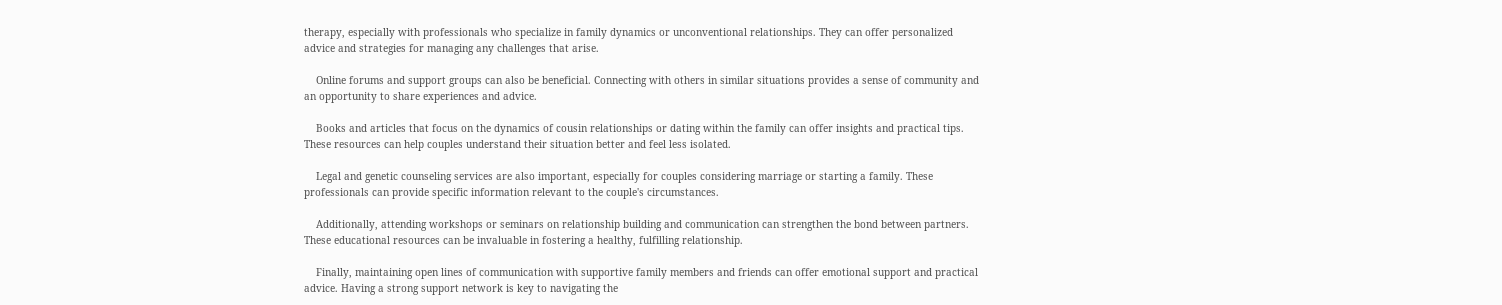therapy, especially with professionals who specialize in family dynamics or unconventional relationships. They can offer personalized advice and strategies for managing any challenges that arise.

    Online forums and support groups can also be beneficial. Connecting with others in similar situations provides a sense of community and an opportunity to share experiences and advice.

    Books and articles that focus on the dynamics of cousin relationships or dating within the family can offer insights and practical tips. These resources can help couples understand their situation better and feel less isolated.

    Legal and genetic counseling services are also important, especially for couples considering marriage or starting a family. These professionals can provide specific information relevant to the couple's circumstances.

    Additionally, attending workshops or seminars on relationship building and communication can strengthen the bond between partners. These educational resources can be invaluable in fostering a healthy, fulfilling relationship.

    Finally, maintaining open lines of communication with supportive family members and friends can offer emotional support and practical advice. Having a strong support network is key to navigating the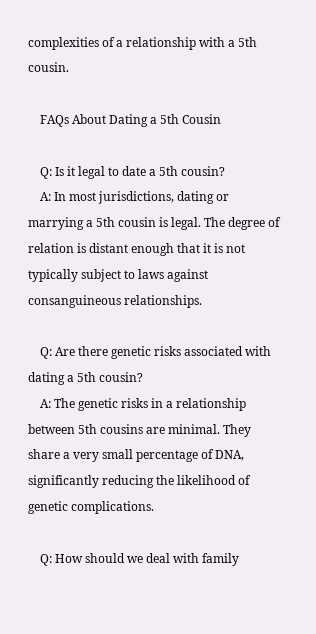complexities of a relationship with a 5th cousin.

    FAQs About Dating a 5th Cousin

    Q: Is it legal to date a 5th cousin?
    A: In most jurisdictions, dating or marrying a 5th cousin is legal. The degree of relation is distant enough that it is not typically subject to laws against consanguineous relationships.

    Q: Are there genetic risks associated with dating a 5th cousin?
    A: The genetic risks in a relationship between 5th cousins are minimal. They share a very small percentage of DNA, significantly reducing the likelihood of genetic complications.

    Q: How should we deal with family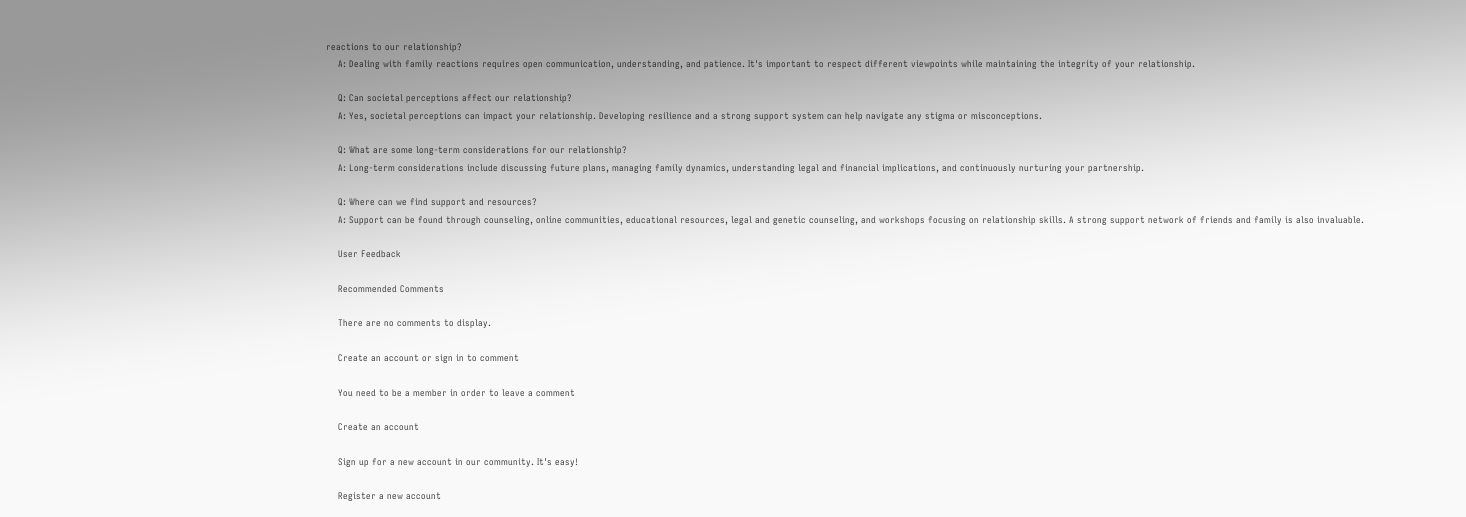reactions to our relationship?
    A: Dealing with family reactions requires open communication, understanding, and patience. It's important to respect different viewpoints while maintaining the integrity of your relationship.

    Q: Can societal perceptions affect our relationship?
    A: Yes, societal perceptions can impact your relationship. Developing resilience and a strong support system can help navigate any stigma or misconceptions.

    Q: What are some long-term considerations for our relationship?
    A: Long-term considerations include discussing future plans, managing family dynamics, understanding legal and financial implications, and continuously nurturing your partnership.

    Q: Where can we find support and resources?
    A: Support can be found through counseling, online communities, educational resources, legal and genetic counseling, and workshops focusing on relationship skills. A strong support network of friends and family is also invaluable.

    User Feedback

    Recommended Comments

    There are no comments to display.

    Create an account or sign in to comment

    You need to be a member in order to leave a comment

    Create an account

    Sign up for a new account in our community. It's easy!

    Register a new account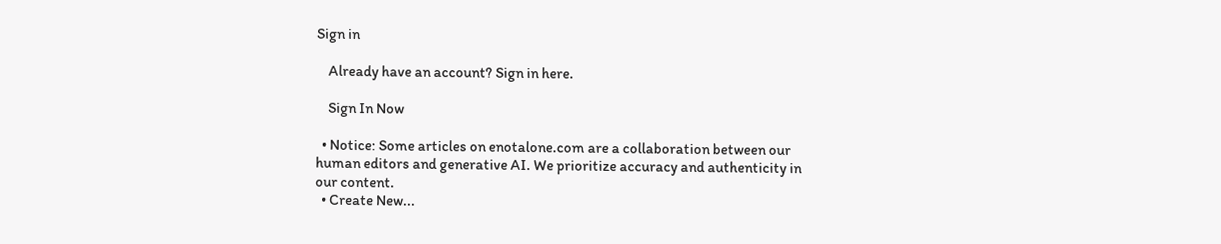Sign in

    Already have an account? Sign in here.

    Sign In Now

  • Notice: Some articles on enotalone.com are a collaboration between our human editors and generative AI. We prioritize accuracy and authenticity in our content.
  • Create New...